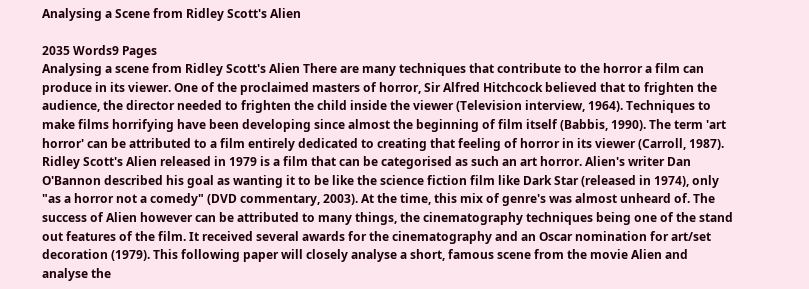Analysing a Scene from Ridley Scott's Alien

2035 Words9 Pages
Analysing a scene from Ridley Scott's Alien There are many techniques that contribute to the horror a film can produce in its viewer. One of the proclaimed masters of horror, Sir Alfred Hitchcock believed that to frighten the audience, the director needed to frighten the child inside the viewer (Television interview, 1964). Techniques to make films horrifying have been developing since almost the beginning of film itself (Babbis, 1990). The term 'art horror' can be attributed to a film entirely dedicated to creating that feeling of horror in its viewer (Carroll, 1987). Ridley Scott's Alien released in 1979 is a film that can be categorised as such an art horror. Alien's writer Dan O'Bannon described his goal as wanting it to be like the science fiction film like Dark Star (released in 1974), only "as a horror not a comedy" (DVD commentary, 2003). At the time, this mix of genre's was almost unheard of. The success of Alien however can be attributed to many things, the cinematography techniques being one of the stand out features of the film. It received several awards for the cinematography and an Oscar nomination for art/set decoration (1979). This following paper will closely analyse a short, famous scene from the movie Alien and analyse the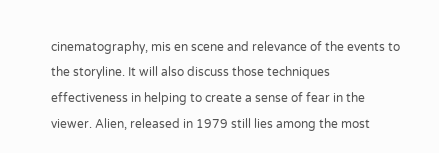cinematography, mis en scene and relevance of the events to the storyline. It will also discuss those techniques effectiveness in helping to create a sense of fear in the viewer. Alien, released in 1979 still lies among the most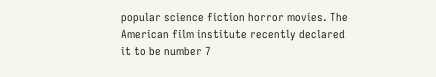popular science fiction horror movies. The American film institute recently declared it to be number 7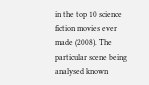in the top 10 science fiction movies ever made (2008). The particular scene being analysed known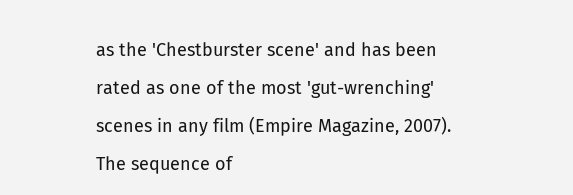as the 'Chestburster scene' and has been rated as one of the most 'gut-wrenching' scenes in any film (Empire Magazine, 2007). The sequence of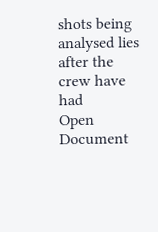shots being analysed lies after the crew have had
Open Document